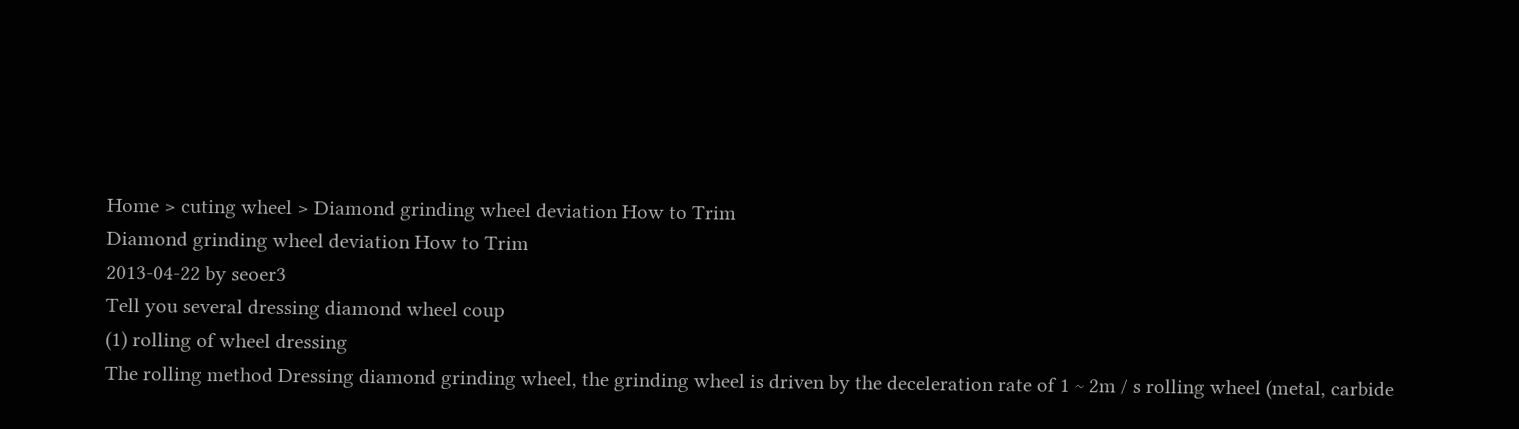Home > cuting wheel > Diamond grinding wheel deviation How to Trim
Diamond grinding wheel deviation How to Trim
2013-04-22 by seoer3
Tell you several dressing diamond wheel coup
(1) rolling of wheel dressing
The rolling method Dressing diamond grinding wheel, the grinding wheel is driven by the deceleration rate of 1 ~ 2m / s rolling wheel (metal, carbide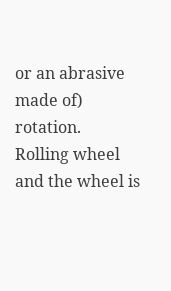or an abrasive made of) rotation.
Rolling wheel and the wheel is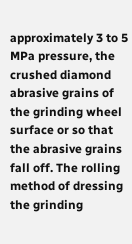approximately 3 to 5 MPa pressure, the crushed diamond abrasive grains of the grinding wheel surface or so that the abrasive grains fall off. The rolling method of dressing the grinding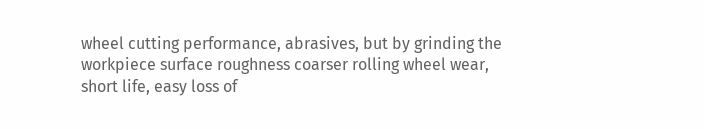wheel cutting performance, abrasives, but by grinding the workpiece surface roughness coarser rolling wheel wear, short life, easy loss of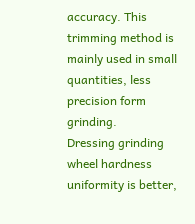accuracy. This trimming method is mainly used in small quantities, less precision form grinding.
Dressing grinding wheel hardness uniformity is better,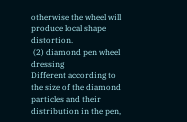otherwise the wheel will produce local shape distortion.
 (2) diamond pen wheel dressing
Different according to the size of the diamond particles and their distribution in the pen,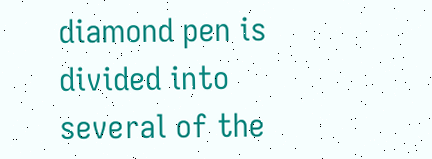diamond pen is divided into several of the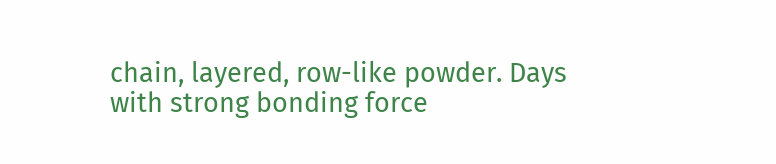chain, layered, row-like powder. Days with strong bonding force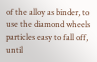of the alloy as binder, to use the diamond wheels particles easy to fall off, until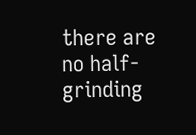there are no half-grinding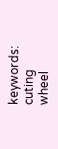keywords:    cuting wheel